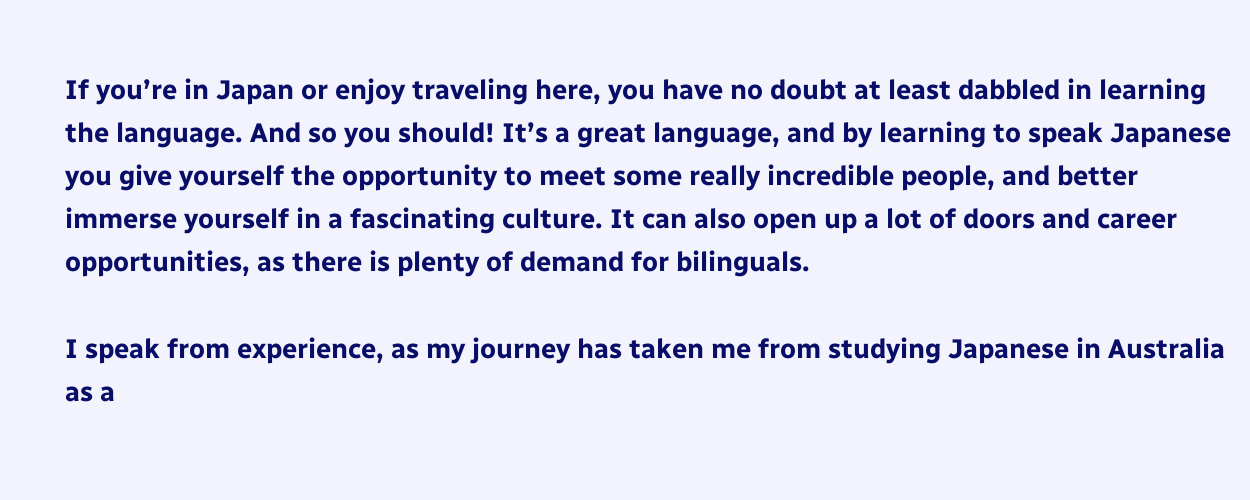If you’re in Japan or enjoy traveling here, you have no doubt at least dabbled in learning the language. And so you should! It’s a great language, and by learning to speak Japanese you give yourself the opportunity to meet some really incredible people, and better immerse yourself in a fascinating culture. It can also open up a lot of doors and career opportunities, as there is plenty of demand for bilinguals.

I speak from experience, as my journey has taken me from studying Japanese in Australia as a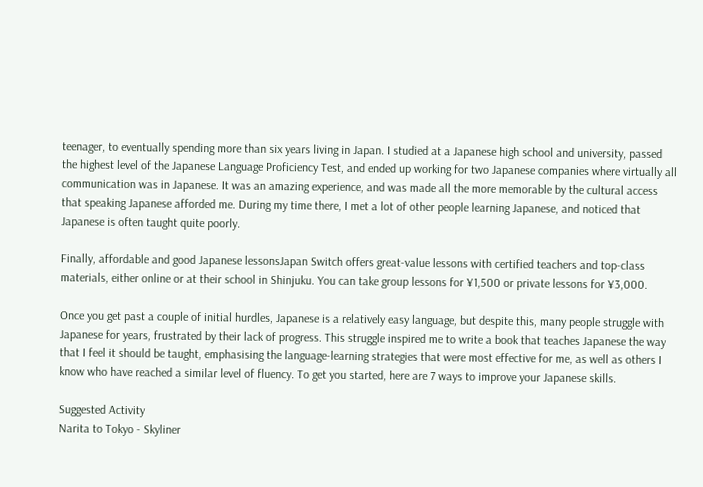teenager, to eventually spending more than six years living in Japan. I studied at a Japanese high school and university, passed the highest level of the Japanese Language Proficiency Test, and ended up working for two Japanese companies where virtually all communication was in Japanese. It was an amazing experience, and was made all the more memorable by the cultural access that speaking Japanese afforded me. During my time there, I met a lot of other people learning Japanese, and noticed that Japanese is often taught quite poorly.

Finally, affordable and good Japanese lessonsJapan Switch offers great-value lessons with certified teachers and top-class materials, either online or at their school in Shinjuku. You can take group lessons for ¥1,500 or private lessons for ¥3,000.

Once you get past a couple of initial hurdles, Japanese is a relatively easy language, but despite this, many people struggle with Japanese for years, frustrated by their lack of progress. This struggle inspired me to write a book that teaches Japanese the way that I feel it should be taught, emphasising the language-learning strategies that were most effective for me, as well as others I know who have reached a similar level of fluency. To get you started, here are 7 ways to improve your Japanese skills.

Suggested Activity
Narita to Tokyo - Skyliner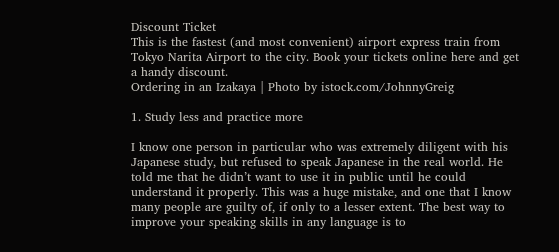Discount Ticket
This is the fastest (and most convenient) airport express train from Tokyo Narita Airport to the city. Book your tickets online here and get a handy discount.
Ordering in an Izakaya | Photo by istock.com/JohnnyGreig

1. Study less and practice more

I know one person in particular who was extremely diligent with his Japanese study, but refused to speak Japanese in the real world. He told me that he didn’t want to use it in public until he could understand it properly. This was a huge mistake, and one that I know many people are guilty of, if only to a lesser extent. The best way to improve your speaking skills in any language is to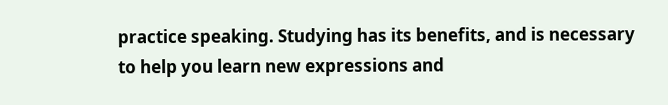practice speaking. Studying has its benefits, and is necessary to help you learn new expressions and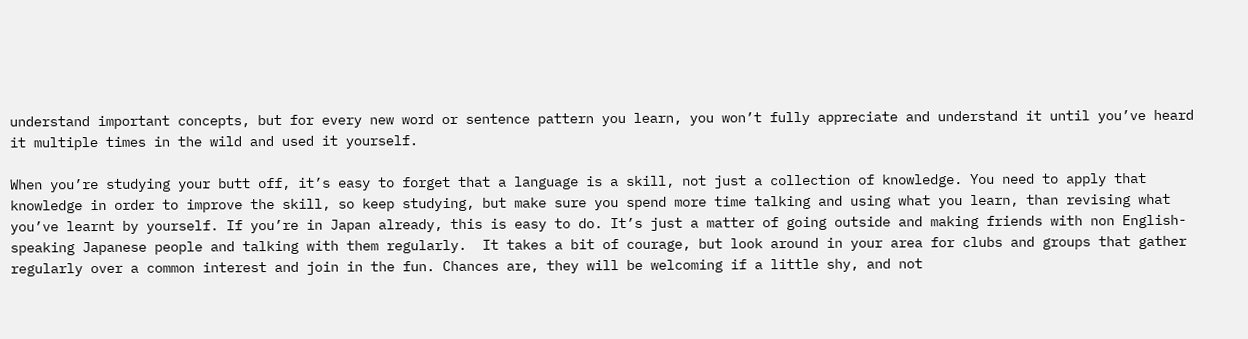understand important concepts, but for every new word or sentence pattern you learn, you won’t fully appreciate and understand it until you’ve heard it multiple times in the wild and used it yourself.

When you’re studying your butt off, it’s easy to forget that a language is a skill, not just a collection of knowledge. You need to apply that knowledge in order to improve the skill, so keep studying, but make sure you spend more time talking and using what you learn, than revising what you’ve learnt by yourself. If you’re in Japan already, this is easy to do. It’s just a matter of going outside and making friends with non English-speaking Japanese people and talking with them regularly.  It takes a bit of courage, but look around in your area for clubs and groups that gather regularly over a common interest and join in the fun. Chances are, they will be welcoming if a little shy, and not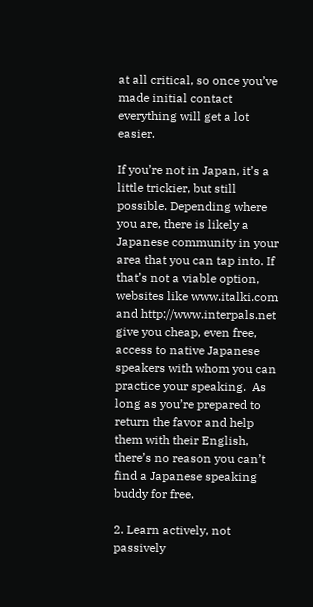at all critical, so once you’ve made initial contact everything will get a lot easier.

If you’re not in Japan, it’s a little trickier, but still possible. Depending where you are, there is likely a Japanese community in your area that you can tap into. If that’s not a viable option, websites like www.italki.com and http://www.interpals.net give you cheap, even free, access to native Japanese speakers with whom you can practice your speaking.  As long as you’re prepared to return the favor and help them with their English, there’s no reason you can’t find a Japanese speaking buddy for free.

2. Learn actively, not passively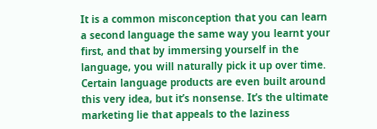It is a common misconception that you can learn a second language the same way you learnt your first, and that by immersing yourself in the language, you will naturally pick it up over time. Certain language products are even built around this very idea, but it’s nonsense. It’s the ultimate marketing lie that appeals to the laziness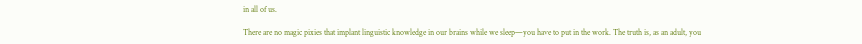in all of us.

There are no magic pixies that implant linguistic knowledge in our brains while we sleep—you have to put in the work. The truth is, as an adult, you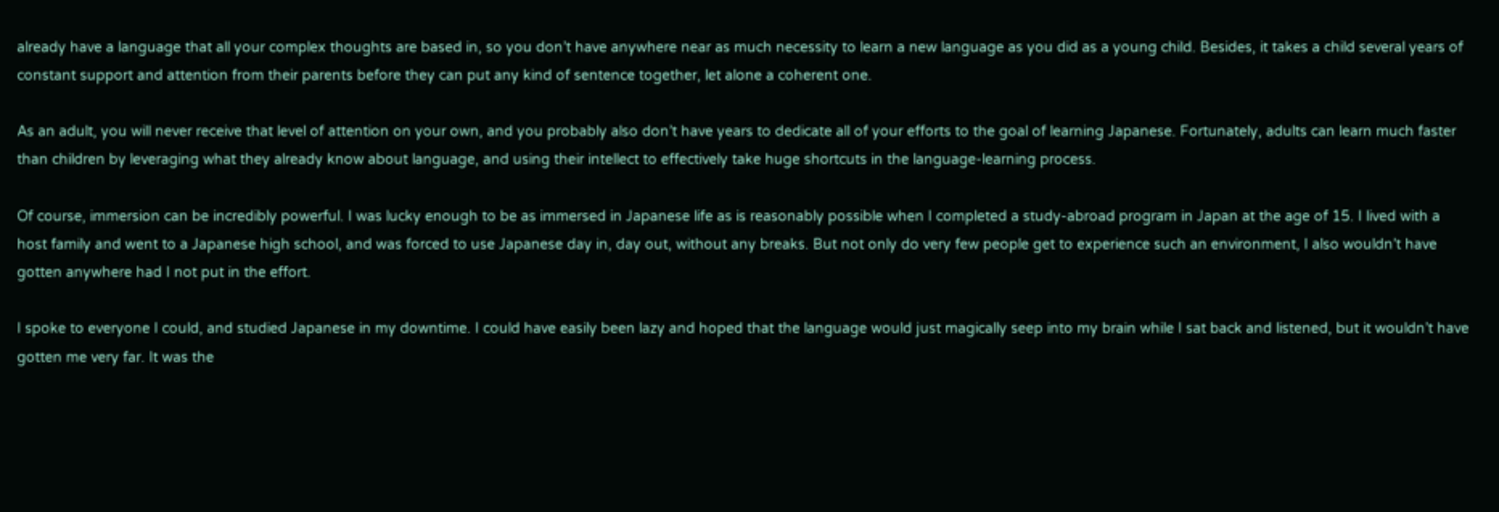already have a language that all your complex thoughts are based in, so you don’t have anywhere near as much necessity to learn a new language as you did as a young child. Besides, it takes a child several years of constant support and attention from their parents before they can put any kind of sentence together, let alone a coherent one.

As an adult, you will never receive that level of attention on your own, and you probably also don’t have years to dedicate all of your efforts to the goal of learning Japanese. Fortunately, adults can learn much faster than children by leveraging what they already know about language, and using their intellect to effectively take huge shortcuts in the language-learning process.

Of course, immersion can be incredibly powerful. I was lucky enough to be as immersed in Japanese life as is reasonably possible when I completed a study-abroad program in Japan at the age of 15. I lived with a host family and went to a Japanese high school, and was forced to use Japanese day in, day out, without any breaks. But not only do very few people get to experience such an environment, I also wouldn’t have gotten anywhere had I not put in the effort.

I spoke to everyone I could, and studied Japanese in my downtime. I could have easily been lazy and hoped that the language would just magically seep into my brain while I sat back and listened, but it wouldn’t have gotten me very far. It was the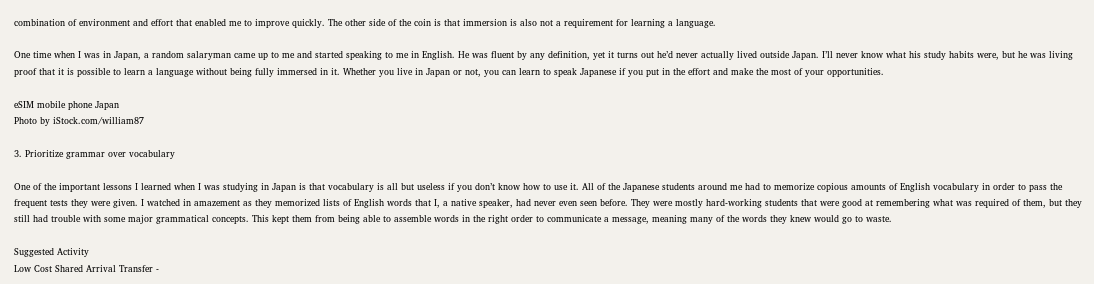combination of environment and effort that enabled me to improve quickly. The other side of the coin is that immersion is also not a requirement for learning a language.

One time when I was in Japan, a random salaryman came up to me and started speaking to me in English. He was fluent by any definition, yet it turns out he’d never actually lived outside Japan. I’ll never know what his study habits were, but he was living proof that it is possible to learn a language without being fully immersed in it. Whether you live in Japan or not, you can learn to speak Japanese if you put in the effort and make the most of your opportunities.

eSIM mobile phone Japan
Photo by iStock.com/william87

3. Prioritize grammar over vocabulary

One of the important lessons I learned when I was studying in Japan is that vocabulary is all but useless if you don’t know how to use it. All of the Japanese students around me had to memorize copious amounts of English vocabulary in order to pass the frequent tests they were given. I watched in amazement as they memorized lists of English words that I, a native speaker, had never even seen before. They were mostly hard-working students that were good at remembering what was required of them, but they still had trouble with some major grammatical concepts. This kept them from being able to assemble words in the right order to communicate a message, meaning many of the words they knew would go to waste.

Suggested Activity
Low Cost Shared Arrival Transfer -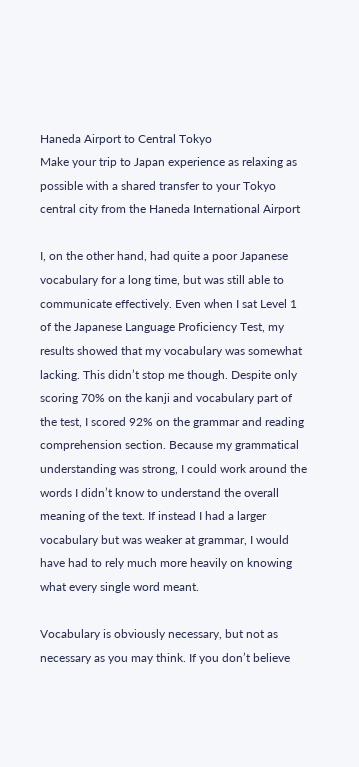Haneda Airport to Central Tokyo
Make your trip to Japan experience as relaxing as possible with a shared transfer to your Tokyo central city from the Haneda International Airport

I, on the other hand, had quite a poor Japanese vocabulary for a long time, but was still able to communicate effectively. Even when I sat Level 1 of the Japanese Language Proficiency Test, my results showed that my vocabulary was somewhat lacking. This didn’t stop me though. Despite only scoring 70% on the kanji and vocabulary part of the test, I scored 92% on the grammar and reading comprehension section. Because my grammatical understanding was strong, I could work around the words I didn’t know to understand the overall meaning of the text. If instead I had a larger vocabulary but was weaker at grammar, I would have had to rely much more heavily on knowing what every single word meant.

Vocabulary is obviously necessary, but not as necessary as you may think. If you don’t believe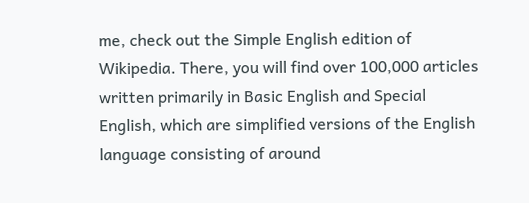me, check out the Simple English edition of Wikipedia. There, you will find over 100,000 articles written primarily in Basic English and Special English, which are simplified versions of the English language consisting of around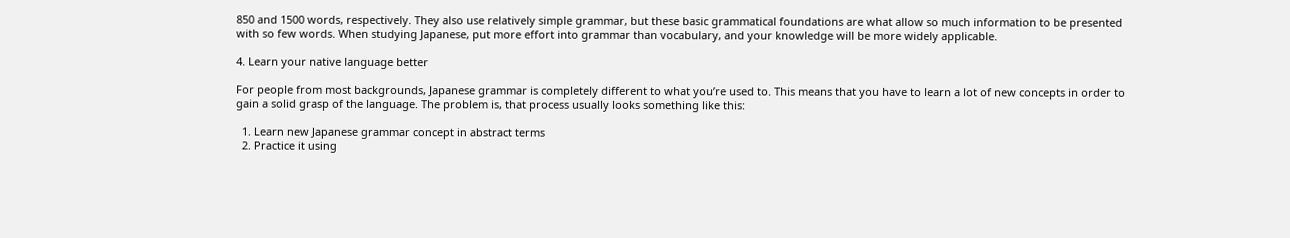850 and 1500 words, respectively. They also use relatively simple grammar, but these basic grammatical foundations are what allow so much information to be presented with so few words. When studying Japanese, put more effort into grammar than vocabulary, and your knowledge will be more widely applicable.

4. Learn your native language better

For people from most backgrounds, Japanese grammar is completely different to what you’re used to. This means that you have to learn a lot of new concepts in order to gain a solid grasp of the language. The problem is, that process usually looks something like this:

  1. Learn new Japanese grammar concept in abstract terms
  2. Practice it using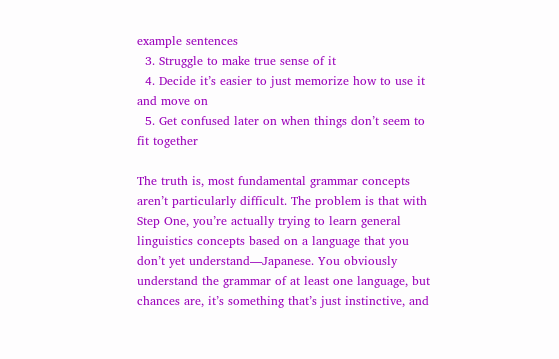example sentences
  3. Struggle to make true sense of it
  4. Decide it’s easier to just memorize how to use it and move on
  5. Get confused later on when things don’t seem to fit together

The truth is, most fundamental grammar concepts aren’t particularly difficult. The problem is that with Step One, you’re actually trying to learn general linguistics concepts based on a language that you don’t yet understand—Japanese. You obviously understand the grammar of at least one language, but chances are, it’s something that’s just instinctive, and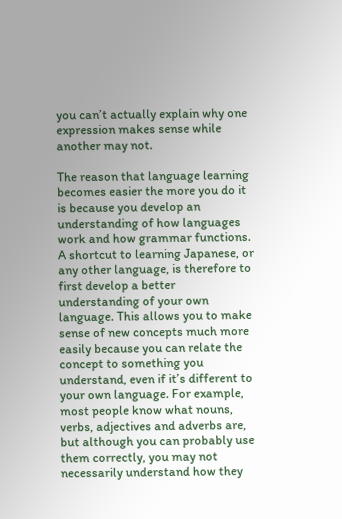you can’t actually explain why one expression makes sense while another may not.

The reason that language learning becomes easier the more you do it is because you develop an understanding of how languages work and how grammar functions. A shortcut to learning Japanese, or any other language, is therefore to first develop a better understanding of your own language. This allows you to make sense of new concepts much more easily because you can relate the concept to something you understand, even if it’s different to your own language. For example, most people know what nouns, verbs, adjectives and adverbs are, but although you can probably use them correctly, you may not necessarily understand how they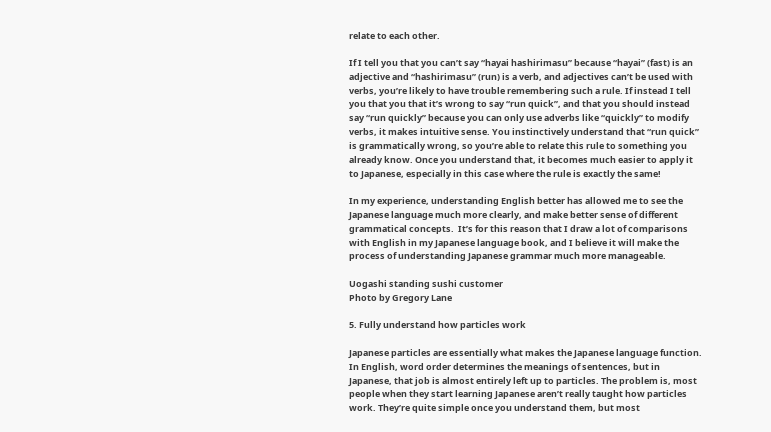relate to each other.

If I tell you that you can’t say “hayai hashirimasu” because “hayai” (fast) is an adjective and “hashirimasu” (run) is a verb, and adjectives can’t be used with verbs, you’re likely to have trouble remembering such a rule. If instead I tell you that you that it’s wrong to say “run quick”, and that you should instead say “run quickly” because you can only use adverbs like “quickly” to modify verbs, it makes intuitive sense. You instinctively understand that “run quick” is grammatically wrong, so you’re able to relate this rule to something you already know. Once you understand that, it becomes much easier to apply it to Japanese, especially in this case where the rule is exactly the same!

In my experience, understanding English better has allowed me to see the Japanese language much more clearly, and make better sense of different grammatical concepts.  It’s for this reason that I draw a lot of comparisons with English in my Japanese language book, and I believe it will make the process of understanding Japanese grammar much more manageable.

Uogashi standing sushi customer
Photo by Gregory Lane

5. Fully understand how particles work

Japanese particles are essentially what makes the Japanese language function. In English, word order determines the meanings of sentences, but in Japanese, that job is almost entirely left up to particles. The problem is, most people when they start learning Japanese aren’t really taught how particles work. They’re quite simple once you understand them, but most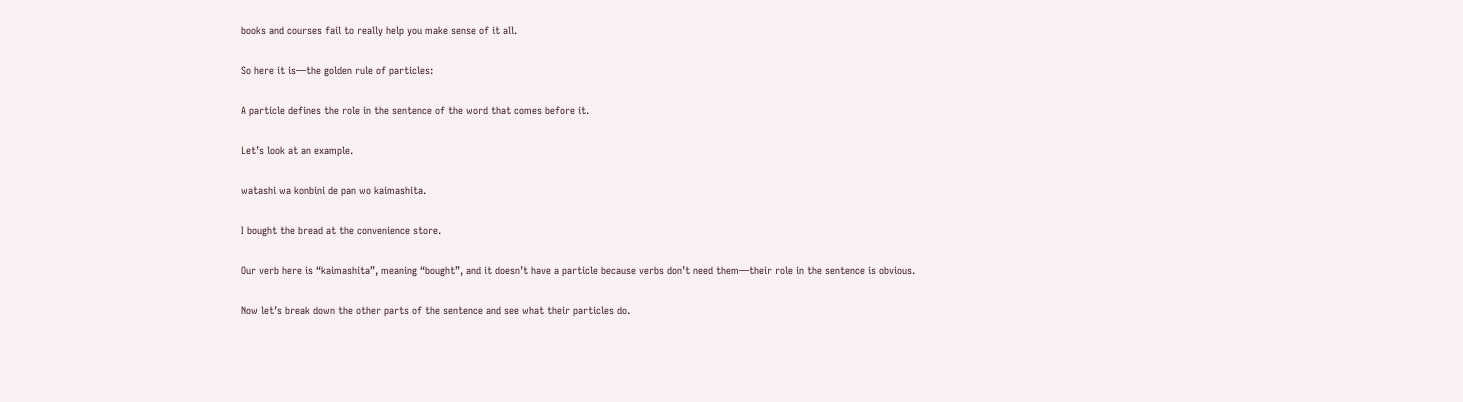books and courses fail to really help you make sense of it all.

So here it is—the golden rule of particles:

A particle defines the role in the sentence of the word that comes before it.

Let’s look at an example.

watashi wa konbini de pan wo kaimashita.

I bought the bread at the convenience store.

Our verb here is “kaimashita”, meaning “bought”, and it doesn’t have a particle because verbs don’t need them—their role in the sentence is obvious.

Now let’s break down the other parts of the sentence and see what their particles do.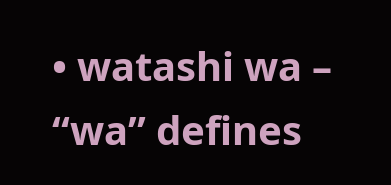• watashi wa – “wa” defines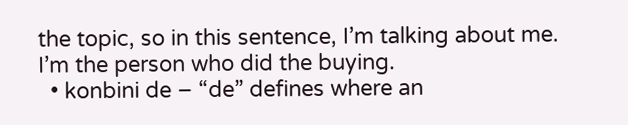the topic, so in this sentence, I’m talking about me.  I’m the person who did the buying.
  • konbini de – “de” defines where an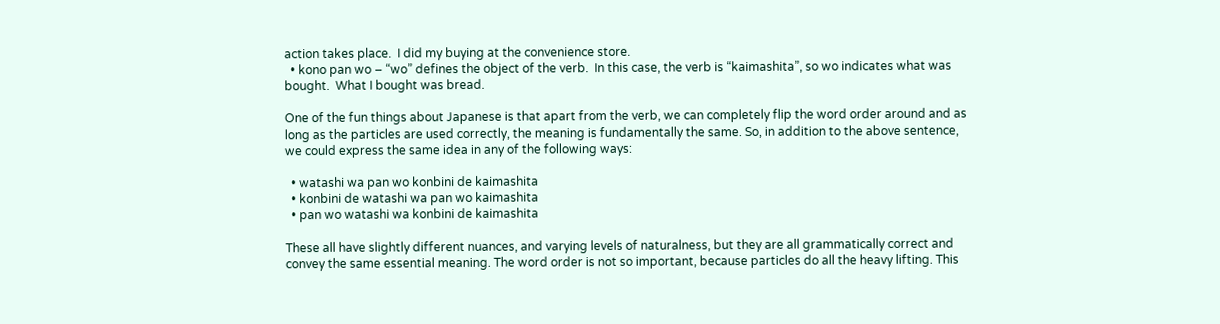action takes place.  I did my buying at the convenience store.
  • kono pan wo – “wo” defines the object of the verb.  In this case, the verb is “kaimashita”, so wo indicates what was bought.  What I bought was bread.

One of the fun things about Japanese is that apart from the verb, we can completely flip the word order around and as long as the particles are used correctly, the meaning is fundamentally the same. So, in addition to the above sentence, we could express the same idea in any of the following ways:

  • watashi wa pan wo konbini de kaimashita
  • konbini de watashi wa pan wo kaimashita
  • pan wo watashi wa konbini de kaimashita

These all have slightly different nuances, and varying levels of naturalness, but they are all grammatically correct and convey the same essential meaning. The word order is not so important, because particles do all the heavy lifting. This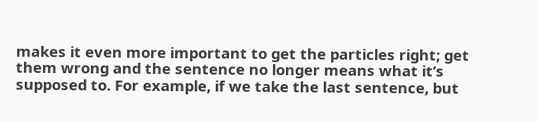makes it even more important to get the particles right; get them wrong and the sentence no longer means what it’s supposed to. For example, if we take the last sentence, but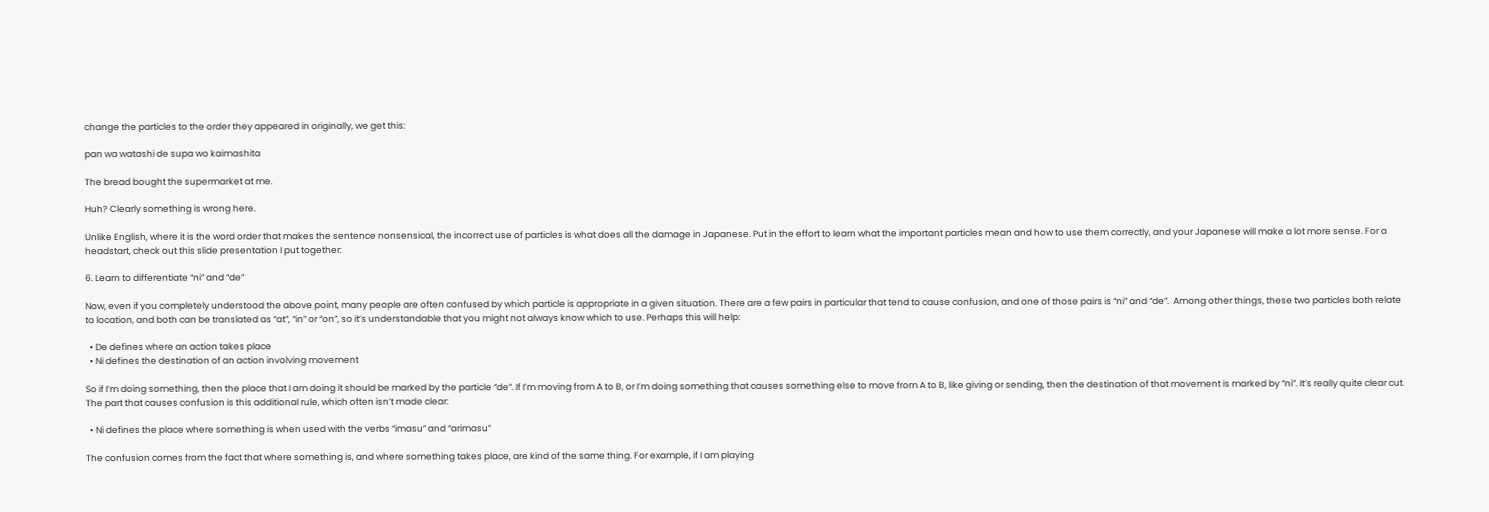change the particles to the order they appeared in originally, we get this:

pan wa watashi de supa wo kaimashita

The bread bought the supermarket at me.

Huh? Clearly something is wrong here.

Unlike English, where it is the word order that makes the sentence nonsensical, the incorrect use of particles is what does all the damage in Japanese. Put in the effort to learn what the important particles mean and how to use them correctly, and your Japanese will make a lot more sense. For a headstart, check out this slide presentation I put together:

6. Learn to differentiate “ni” and “de”

Now, even if you completely understood the above point, many people are often confused by which particle is appropriate in a given situation. There are a few pairs in particular that tend to cause confusion, and one of those pairs is “ni” and “de”.  Among other things, these two particles both relate to location, and both can be translated as “at”, “in” or “on”, so it’s understandable that you might not always know which to use. Perhaps this will help:

  • De defines where an action takes place
  • Ni defines the destination of an action involving movement

So if I’m doing something, then the place that I am doing it should be marked by the particle “de”. If I’m moving from A to B, or I’m doing something that causes something else to move from A to B, like giving or sending, then the destination of that movement is marked by “ni”. It’s really quite clear cut. The part that causes confusion is this additional rule, which often isn’t made clear:

  • Ni defines the place where something is when used with the verbs “imasu” and “arimasu”

The confusion comes from the fact that where something is, and where something takes place, are kind of the same thing. For example, if I am playing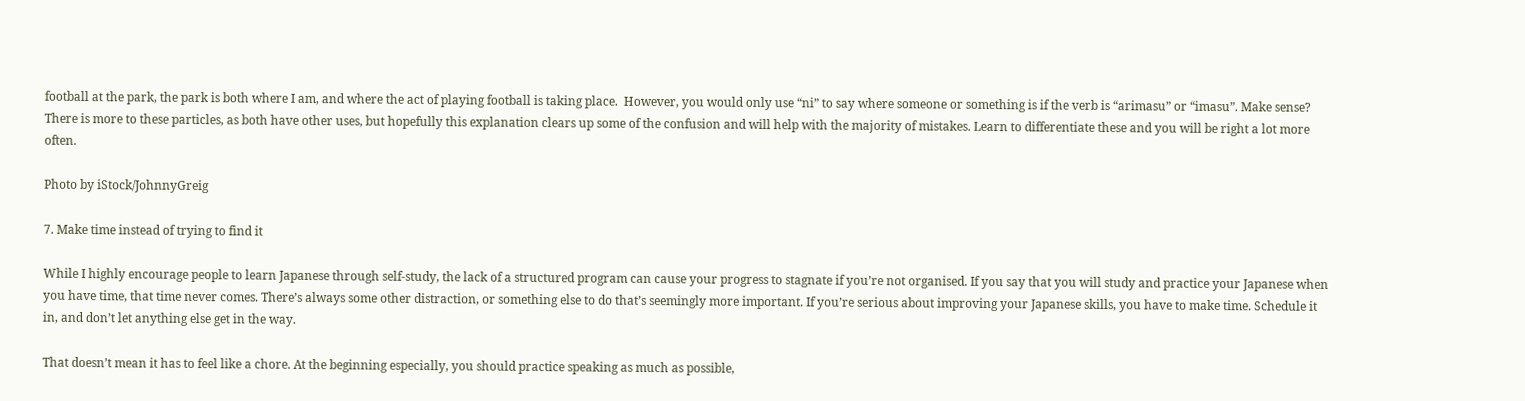football at the park, the park is both where I am, and where the act of playing football is taking place.  However, you would only use “ni” to say where someone or something is if the verb is “arimasu” or “imasu”. Make sense? There is more to these particles, as both have other uses, but hopefully this explanation clears up some of the confusion and will help with the majority of mistakes. Learn to differentiate these and you will be right a lot more often.

Photo by iStock/JohnnyGreig

7. Make time instead of trying to find it

While I highly encourage people to learn Japanese through self-study, the lack of a structured program can cause your progress to stagnate if you’re not organised. If you say that you will study and practice your Japanese when you have time, that time never comes. There’s always some other distraction, or something else to do that’s seemingly more important. If you’re serious about improving your Japanese skills, you have to make time. Schedule it in, and don’t let anything else get in the way.

That doesn’t mean it has to feel like a chore. At the beginning especially, you should practice speaking as much as possible,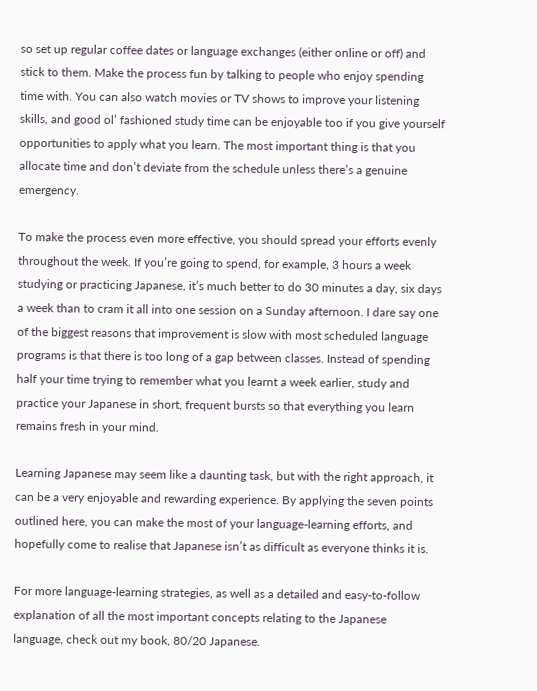so set up regular coffee dates or language exchanges (either online or off) and stick to them. Make the process fun by talking to people who enjoy spending time with. You can also watch movies or TV shows to improve your listening skills, and good ol’ fashioned study time can be enjoyable too if you give yourself opportunities to apply what you learn. The most important thing is that you allocate time and don’t deviate from the schedule unless there’s a genuine emergency.

To make the process even more effective, you should spread your efforts evenly throughout the week. If you’re going to spend, for example, 3 hours a week studying or practicing Japanese, it’s much better to do 30 minutes a day, six days a week than to cram it all into one session on a Sunday afternoon. I dare say one of the biggest reasons that improvement is slow with most scheduled language programs is that there is too long of a gap between classes. Instead of spending half your time trying to remember what you learnt a week earlier, study and practice your Japanese in short, frequent bursts so that everything you learn remains fresh in your mind.

Learning Japanese may seem like a daunting task, but with the right approach, it can be a very enjoyable and rewarding experience. By applying the seven points outlined here, you can make the most of your language-learning efforts, and hopefully come to realise that Japanese isn’t as difficult as everyone thinks it is.

For more language-learning strategies, as well as a detailed and easy-to-follow explanation of all the most important concepts relating to the Japanese language, check out my book, 80/20 Japanese.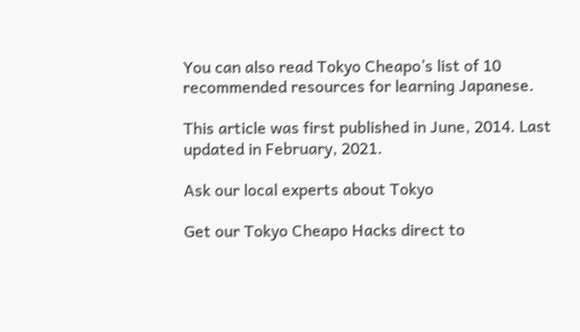You can also read Tokyo Cheapo’s list of 10 recommended resources for learning Japanese.

This article was first published in June, 2014. Last updated in February, 2021.

Ask our local experts about Tokyo

Get our Tokyo Cheapo Hacks direct to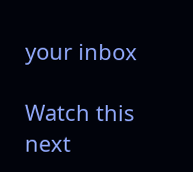your inbox

Watch this next